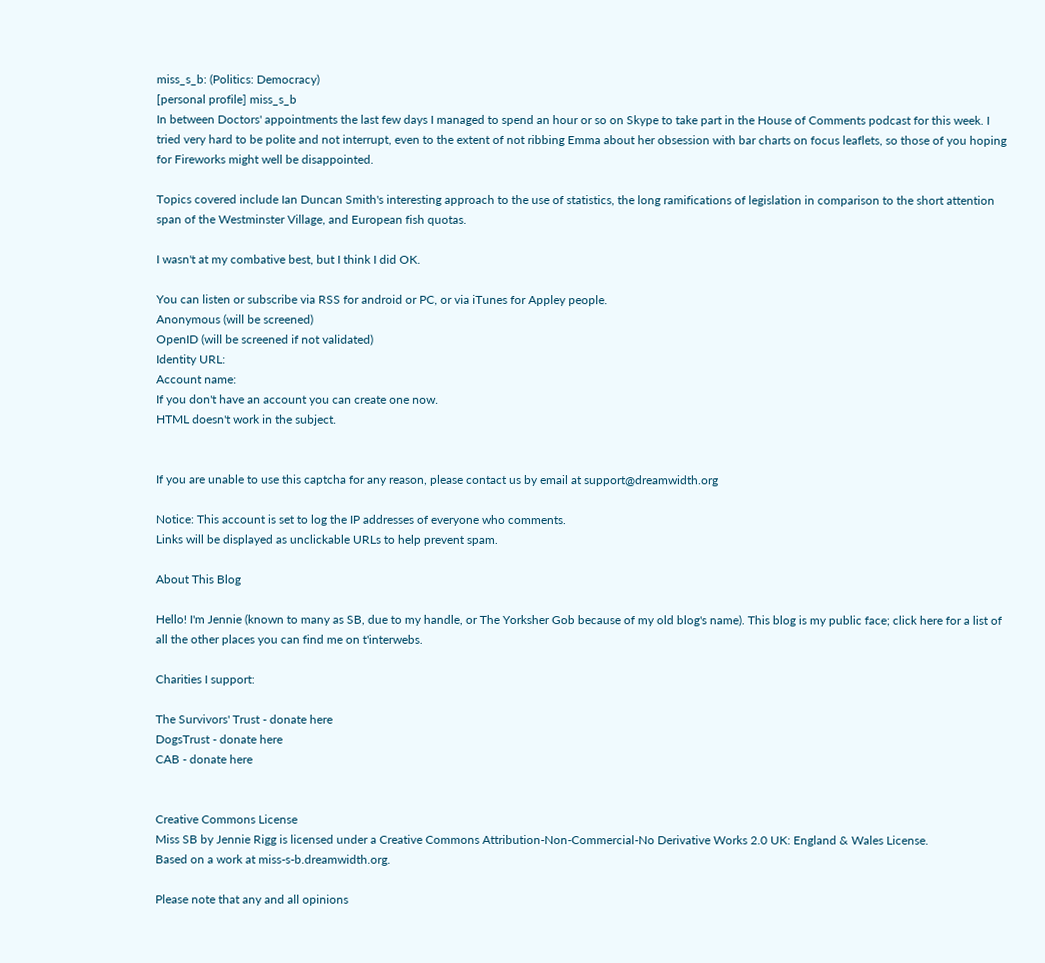miss_s_b: (Politics: Democracy)
[personal profile] miss_s_b
In between Doctors' appointments the last few days I managed to spend an hour or so on Skype to take part in the House of Comments podcast for this week. I tried very hard to be polite and not interrupt, even to the extent of not ribbing Emma about her obsession with bar charts on focus leaflets, so those of you hoping for Fireworks might well be disappointed.

Topics covered include Ian Duncan Smith's interesting approach to the use of statistics, the long ramifications of legislation in comparison to the short attention span of the Westminster Village, and European fish quotas.

I wasn't at my combative best, but I think I did OK.

You can listen or subscribe via RSS for android or PC, or via iTunes for Appley people.
Anonymous (will be screened)
OpenID (will be screened if not validated)
Identity URL:
Account name:
If you don't have an account you can create one now.
HTML doesn't work in the subject.


If you are unable to use this captcha for any reason, please contact us by email at support@dreamwidth.org

Notice: This account is set to log the IP addresses of everyone who comments.
Links will be displayed as unclickable URLs to help prevent spam.

About This Blog

Hello! I'm Jennie (known to many as SB, due to my handle, or The Yorksher Gob because of my old blog's name). This blog is my public face; click here for a list of all the other places you can find me on t'interwebs.

Charities I support:

The Survivors' Trust - donate here
DogsTrust - donate here
CAB - donate here


Creative Commons License
Miss SB by Jennie Rigg is licensed under a Creative Commons Attribution-Non-Commercial-No Derivative Works 2.0 UK: England & Wales License.
Based on a work at miss-s-b.dreamwidth.org.

Please note that any and all opinions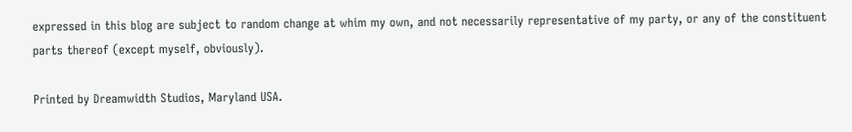expressed in this blog are subject to random change at whim my own, and not necessarily representative of my party, or any of the constituent parts thereof (except myself, obviously).

Printed by Dreamwidth Studios, Maryland USA.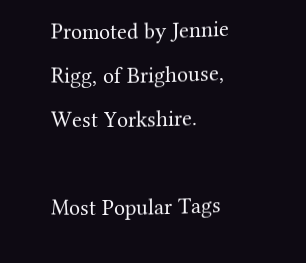Promoted by Jennie Rigg, of Brighouse, West Yorkshire.

Most Popular Tags